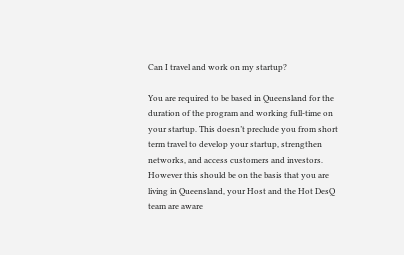Can I travel and work on my startup?

You are required to be based in Queensland for the duration of the program and working full-time on your startup. This doesn’t preclude you from short term travel to develop your startup, strengthen networks, and access customers and investors. However this should be on the basis that you are living in Queensland, your Host and the Hot DesQ team are aware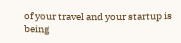of your travel and your startup is being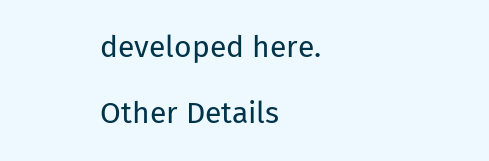developed here.

Other Details